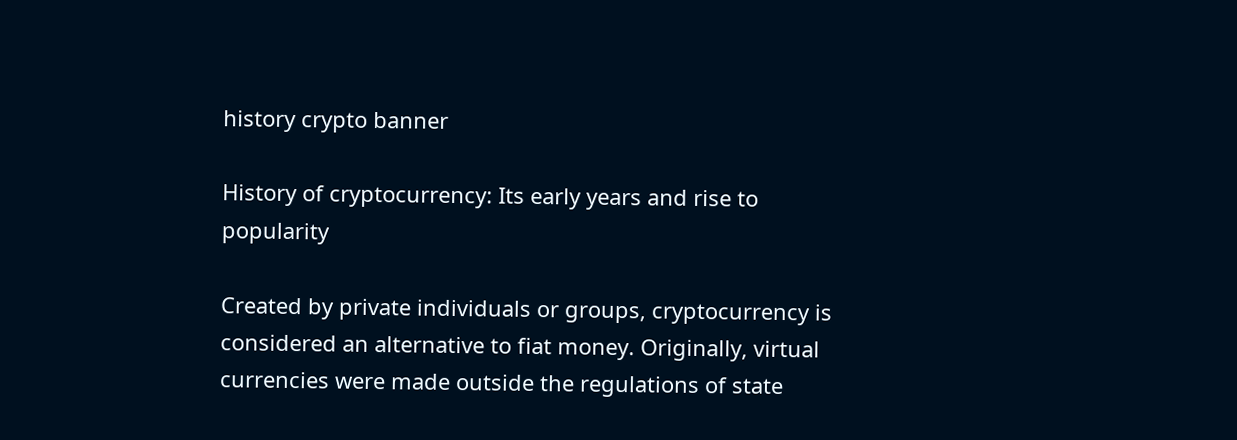history crypto banner

History of cryptocurrency: Its early years and rise to popularity

Created by private individuals or groups, cryptocurrency is considered an alternative to fiat money. Originally, virtual currencies were made outside the regulations of state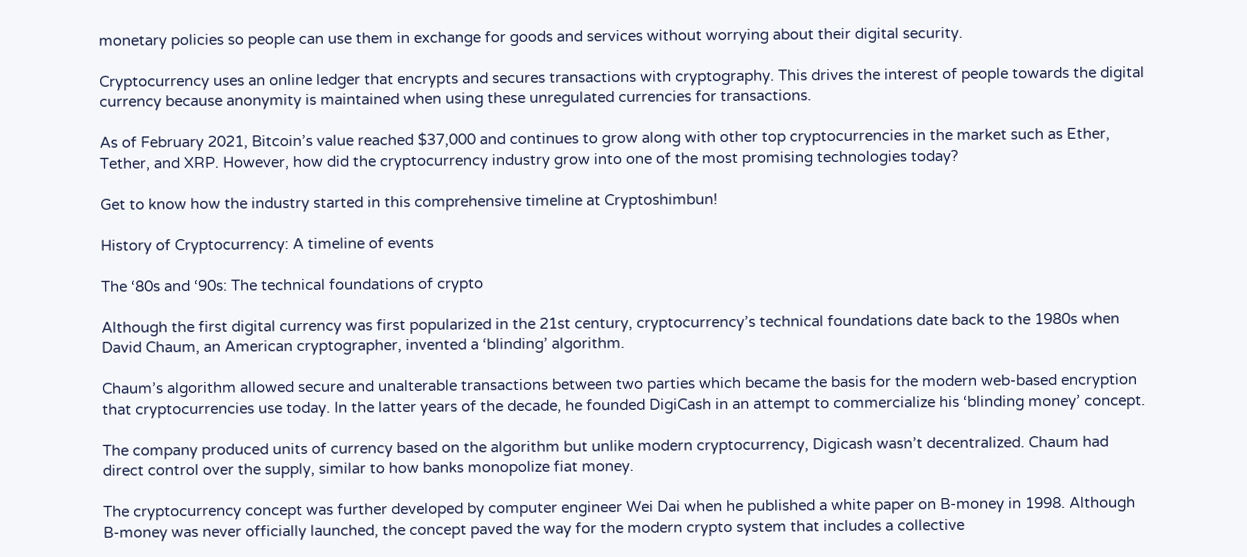monetary policies so people can use them in exchange for goods and services without worrying about their digital security.

Cryptocurrency uses an online ledger that encrypts and secures transactions with cryptography. This drives the interest of people towards the digital currency because anonymity is maintained when using these unregulated currencies for transactions.

As of February 2021, Bitcoin’s value reached $37,000 and continues to grow along with other top cryptocurrencies in the market such as Ether, Tether, and XRP. However, how did the cryptocurrency industry grow into one of the most promising technologies today?

Get to know how the industry started in this comprehensive timeline at Cryptoshimbun!

History of Cryptocurrency: A timeline of events

The ‘80s and ‘90s: The technical foundations of crypto

Although the first digital currency was first popularized in the 21st century, cryptocurrency’s technical foundations date back to the 1980s when David Chaum, an American cryptographer, invented a ‘blinding’ algorithm.

Chaum’s algorithm allowed secure and unalterable transactions between two parties which became the basis for the modern web-based encryption that cryptocurrencies use today. In the latter years of the decade, he founded DigiCash in an attempt to commercialize his ‘blinding money’ concept.

The company produced units of currency based on the algorithm but unlike modern cryptocurrency, Digicash wasn’t decentralized. Chaum had direct control over the supply, similar to how banks monopolize fiat money.

The cryptocurrency concept was further developed by computer engineer Wei Dai when he published a white paper on B-money in 1998. Although B-money was never officially launched, the concept paved the way for the modern crypto system that includes a collective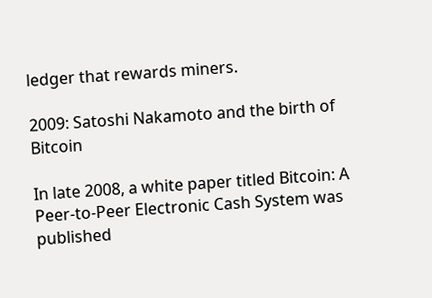ledger that rewards miners.

2009: Satoshi Nakamoto and the birth of Bitcoin

In late 2008, a white paper titled Bitcoin: A Peer-to-Peer Electronic Cash System was published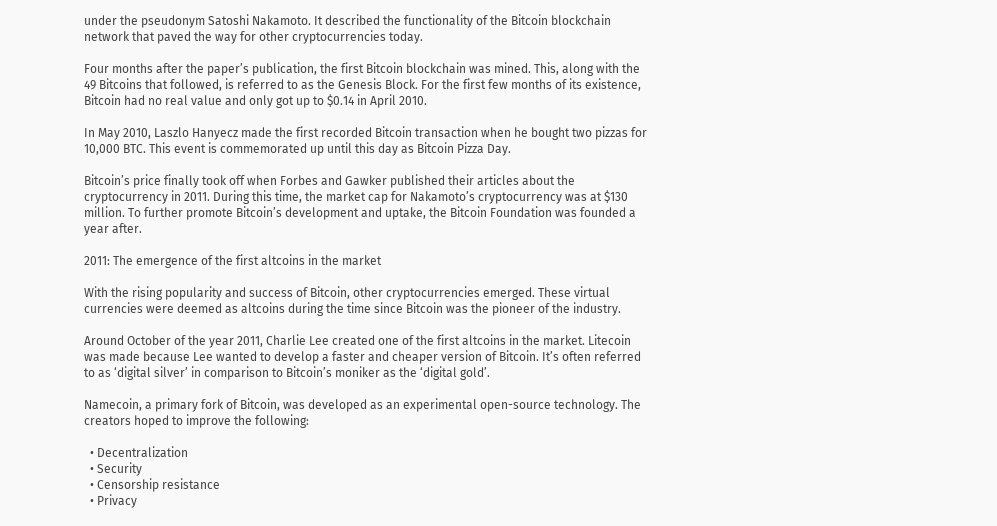under the pseudonym Satoshi Nakamoto. It described the functionality of the Bitcoin blockchain network that paved the way for other cryptocurrencies today.

Four months after the paper’s publication, the first Bitcoin blockchain was mined. This, along with the 49 Bitcoins that followed, is referred to as the Genesis Block. For the first few months of its existence, Bitcoin had no real value and only got up to $0.14 in April 2010.

In May 2010, Laszlo Hanyecz made the first recorded Bitcoin transaction when he bought two pizzas for 10,000 BTC. This event is commemorated up until this day as Bitcoin Pizza Day.

Bitcoin’s price finally took off when Forbes and Gawker published their articles about the cryptocurrency in 2011. During this time, the market cap for Nakamoto’s cryptocurrency was at $130 million. To further promote Bitcoin’s development and uptake, the Bitcoin Foundation was founded a year after.

2011: The emergence of the first altcoins in the market

With the rising popularity and success of Bitcoin, other cryptocurrencies emerged. These virtual currencies were deemed as altcoins during the time since Bitcoin was the pioneer of the industry.

Around October of the year 2011, Charlie Lee created one of the first altcoins in the market. Litecoin was made because Lee wanted to develop a faster and cheaper version of Bitcoin. It’s often referred to as ‘digital silver’ in comparison to Bitcoin’s moniker as the ‘digital gold’.

Namecoin, a primary fork of Bitcoin, was developed as an experimental open-source technology. The creators hoped to improve the following:

  • Decentralization
  • Security
  • Censorship resistance
  • Privacy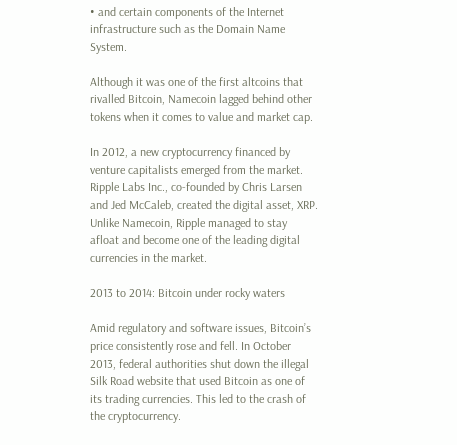• and certain components of the Internet infrastructure such as the Domain Name System.

Although it was one of the first altcoins that rivalled Bitcoin, Namecoin lagged behind other tokens when it comes to value and market cap.

In 2012, a new cryptocurrency financed by venture capitalists emerged from the market. Ripple Labs Inc., co-founded by Chris Larsen and Jed McCaleb, created the digital asset, XRP. Unlike Namecoin, Ripple managed to stay afloat and become one of the leading digital currencies in the market.

2013 to 2014: Bitcoin under rocky waters

Amid regulatory and software issues, Bitcoin’s price consistently rose and fell. In October 2013, federal authorities shut down the illegal Silk Road website that used Bitcoin as one of its trading currencies. This led to the crash of the cryptocurrency.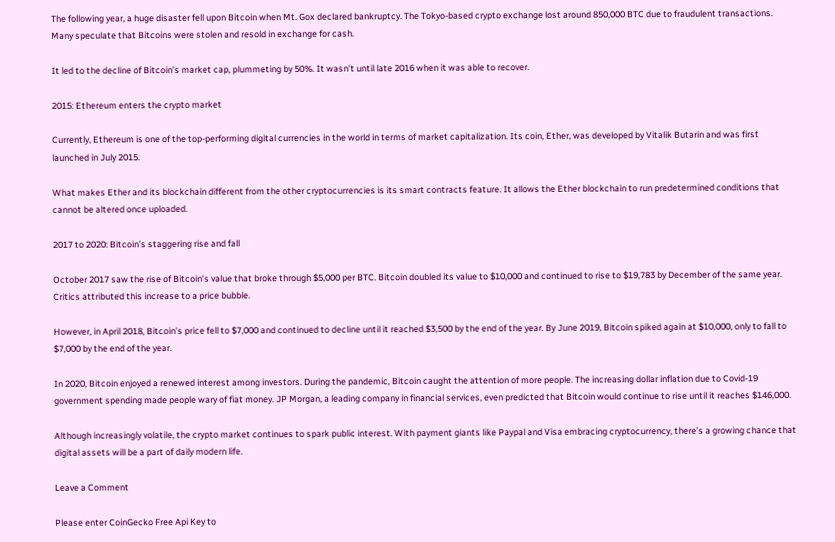The following year, a huge disaster fell upon Bitcoin when Mt. Gox declared bankruptcy. The Tokyo-based crypto exchange lost around 850,000 BTC due to fraudulent transactions. Many speculate that Bitcoins were stolen and resold in exchange for cash.

It led to the decline of Bitcoin’s market cap, plummeting by 50%. It wasn’t until late 2016 when it was able to recover.

2015: Ethereum enters the crypto market

Currently, Ethereum is one of the top-performing digital currencies in the world in terms of market capitalization. Its coin, Ether, was developed by Vitalik Butarin and was first launched in July 2015.

What makes Ether and its blockchain different from the other cryptocurrencies is its smart contracts feature. It allows the Ether blockchain to run predetermined conditions that cannot be altered once uploaded.

2017 to 2020: Bitcoin’s staggering rise and fall

October 2017 saw the rise of Bitcoin’s value that broke through $5,000 per BTC. Bitcoin doubled its value to $10,000 and continued to rise to $19,783 by December of the same year. Critics attributed this increase to a price bubble.

However, in April 2018, Bitcoin’s price fell to $7,000 and continued to decline until it reached $3,500 by the end of the year. By June 2019, Bitcoin spiked again at $10,000, only to fall to $7,000 by the end of the year.

In 2020, Bitcoin enjoyed a renewed interest among investors. During the pandemic, Bitcoin caught the attention of more people. The increasing dollar inflation due to Covid-19 government spending made people wary of fiat money. JP Morgan, a leading company in financial services, even predicted that Bitcoin would continue to rise until it reaches $146,000.

Although increasingly volatile, the crypto market continues to spark public interest. With payment giants like Paypal and Visa embracing cryptocurrency, there’s a growing chance that digital assets will be a part of daily modern life.

Leave a Comment

Please enter CoinGecko Free Api Key to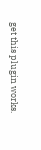get this plugin works.